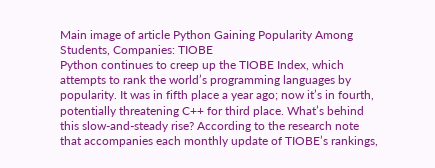Main image of article Python Gaining Popularity Among Students, Companies: TIOBE
Python continues to creep up the TIOBE Index, which attempts to rank the world’s programming languages by popularity. It was in fifth place a year ago; now it’s in fourth, potentially threatening C++ for third place. What’s behind this slow-and-steady rise? According to the research note that accompanies each monthly update of TIOBE’s rankings,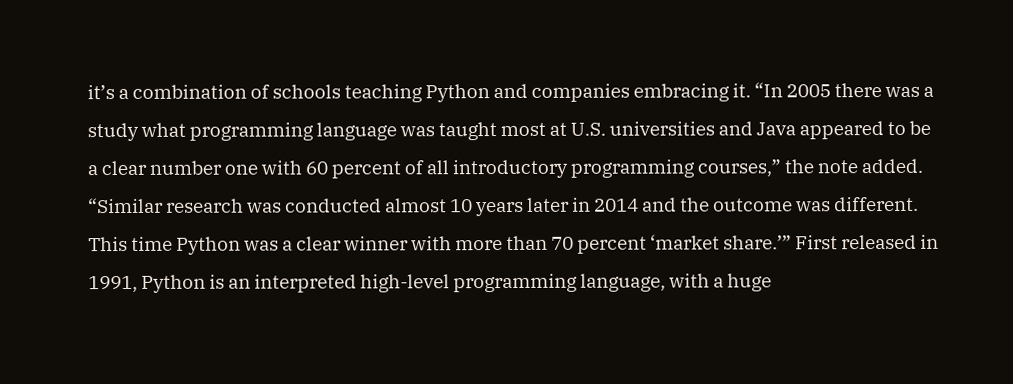it’s a combination of schools teaching Python and companies embracing it. “In 2005 there was a study what programming language was taught most at U.S. universities and Java appeared to be a clear number one with 60 percent of all introductory programming courses,” the note added. “Similar research was conducted almost 10 years later in 2014 and the outcome was different. This time Python was a clear winner with more than 70 percent ‘market share.’” First released in 1991, Python is an interpreted high-level programming language, with a huge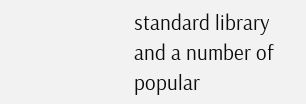standard library and a number of popular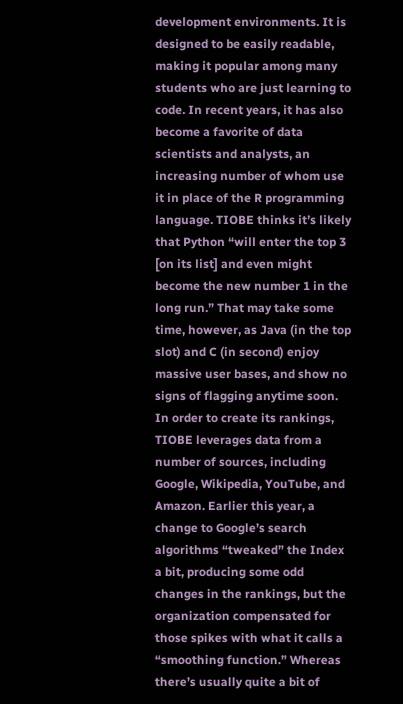development environments. It is designed to be easily readable, making it popular among many students who are just learning to code. In recent years, it has also become a favorite of data scientists and analysts, an increasing number of whom use it in place of the R programming language. TIOBE thinks it’s likely that Python “will enter the top 3 [on its list] and even might become the new number 1 in the long run.” That may take some time, however, as Java (in the top slot) and C (in second) enjoy massive user bases, and show no signs of flagging anytime soon. In order to create its rankings, TIOBE leverages data from a number of sources, including Google, Wikipedia, YouTube, and Amazon. Earlier this year, a change to Google’s search algorithms “tweaked” the Index a bit, producing some odd changes in the rankings, but the organization compensated for those spikes with what it calls a “smoothing function.” Whereas there’s usually quite a bit of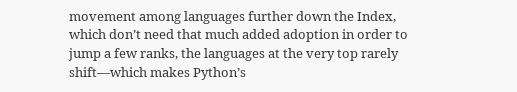movement among languages further down the Index, which don’t need that much added adoption in order to jump a few ranks, the languages at the very top rarely shift—which makes Python’s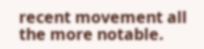recent movement all the more notable.